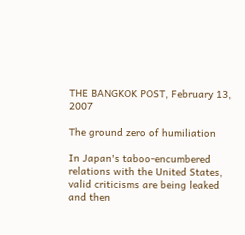THE BANGKOK POST, February 13, 2007

The ground zero of humiliation

In Japan's taboo-encumbered relations with the United States, valid criticisms are being leaked and then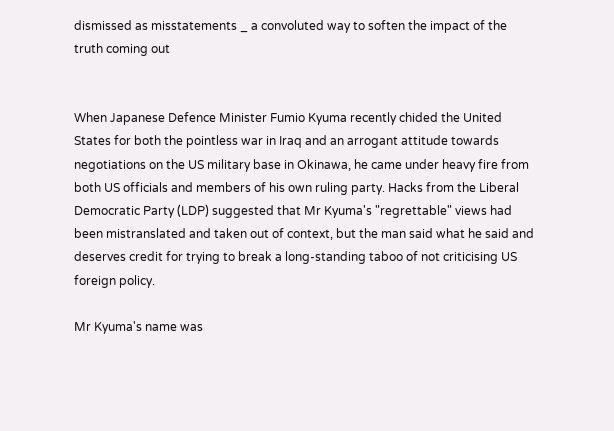dismissed as misstatements _ a convoluted way to soften the impact of the truth coming out


When Japanese Defence Minister Fumio Kyuma recently chided the United States for both the pointless war in Iraq and an arrogant attitude towards negotiations on the US military base in Okinawa, he came under heavy fire from both US officials and members of his own ruling party. Hacks from the Liberal Democratic Party (LDP) suggested that Mr Kyuma's "regrettable" views had been mistranslated and taken out of context, but the man said what he said and deserves credit for trying to break a long-standing taboo of not criticising US foreign policy.

Mr Kyuma's name was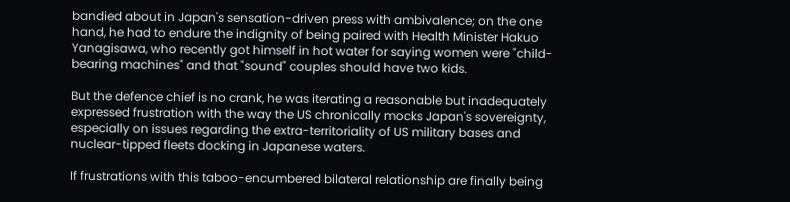bandied about in Japan's sensation-driven press with ambivalence; on the one hand, he had to endure the indignity of being paired with Health Minister Hakuo Yanagisawa, who recently got himself in hot water for saying women were "child-bearing machines" and that "sound" couples should have two kids.

But the defence chief is no crank, he was iterating a reasonable but inadequately expressed frustration with the way the US chronically mocks Japan's sovereignty, especially on issues regarding the extra-territoriality of US military bases and nuclear-tipped fleets docking in Japanese waters.

If frustrations with this taboo-encumbered bilateral relationship are finally being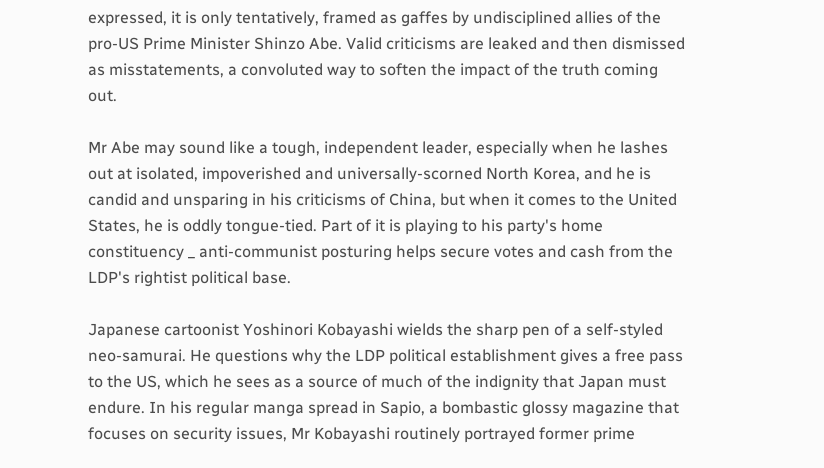expressed, it is only tentatively, framed as gaffes by undisciplined allies of the pro-US Prime Minister Shinzo Abe. Valid criticisms are leaked and then dismissed as misstatements, a convoluted way to soften the impact of the truth coming out.

Mr Abe may sound like a tough, independent leader, especially when he lashes out at isolated, impoverished and universally-scorned North Korea, and he is candid and unsparing in his criticisms of China, but when it comes to the United States, he is oddly tongue-tied. Part of it is playing to his party's home constituency _ anti-communist posturing helps secure votes and cash from the LDP's rightist political base.

Japanese cartoonist Yoshinori Kobayashi wields the sharp pen of a self-styled neo-samurai. He questions why the LDP political establishment gives a free pass to the US, which he sees as a source of much of the indignity that Japan must endure. In his regular manga spread in Sapio, a bombastic glossy magazine that focuses on security issues, Mr Kobayashi routinely portrayed former prime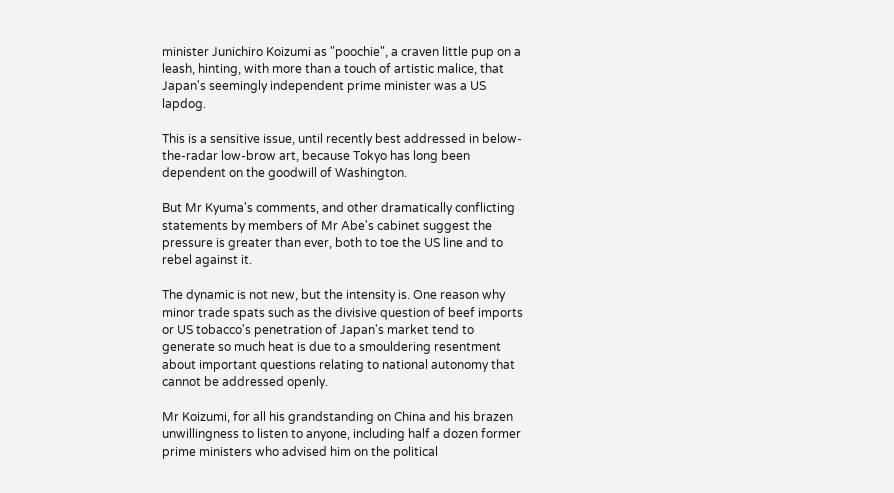minister Junichiro Koizumi as "poochie", a craven little pup on a leash, hinting, with more than a touch of artistic malice, that Japan's seemingly independent prime minister was a US lapdog.

This is a sensitive issue, until recently best addressed in below-the-radar low-brow art, because Tokyo has long been dependent on the goodwill of Washington.

But Mr Kyuma's comments, and other dramatically conflicting statements by members of Mr Abe's cabinet suggest the pressure is greater than ever, both to toe the US line and to rebel against it.

The dynamic is not new, but the intensity is. One reason why minor trade spats such as the divisive question of beef imports or US tobacco's penetration of Japan's market tend to generate so much heat is due to a smouldering resentment about important questions relating to national autonomy that cannot be addressed openly.

Mr Koizumi, for all his grandstanding on China and his brazen unwillingness to listen to anyone, including half a dozen former prime ministers who advised him on the political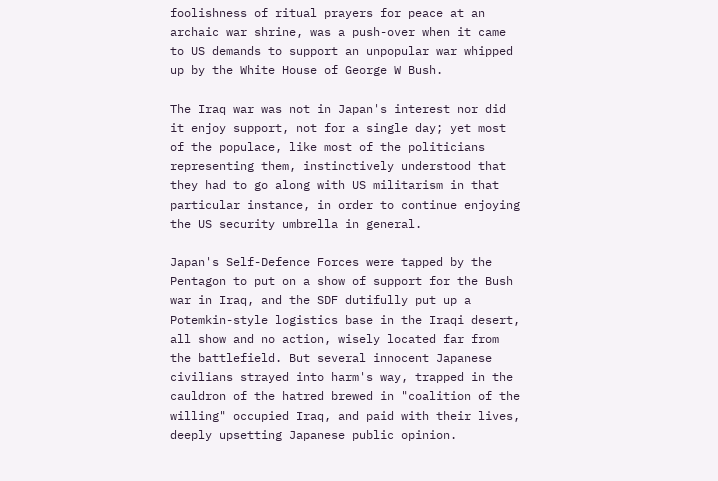foolishness of ritual prayers for peace at an archaic war shrine, was a push-over when it came to US demands to support an unpopular war whipped up by the White House of George W Bush.

The Iraq war was not in Japan's interest nor did it enjoy support, not for a single day; yet most of the populace, like most of the politicians representing them, instinctively understood that they had to go along with US militarism in that particular instance, in order to continue enjoying the US security umbrella in general.

Japan's Self-Defence Forces were tapped by the Pentagon to put on a show of support for the Bush war in Iraq, and the SDF dutifully put up a Potemkin-style logistics base in the Iraqi desert, all show and no action, wisely located far from the battlefield. But several innocent Japanese civilians strayed into harm's way, trapped in the cauldron of the hatred brewed in "coalition of the willing" occupied Iraq, and paid with their lives, deeply upsetting Japanese public opinion.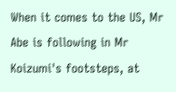When it comes to the US, Mr Abe is following in Mr Koizumi's footsteps, at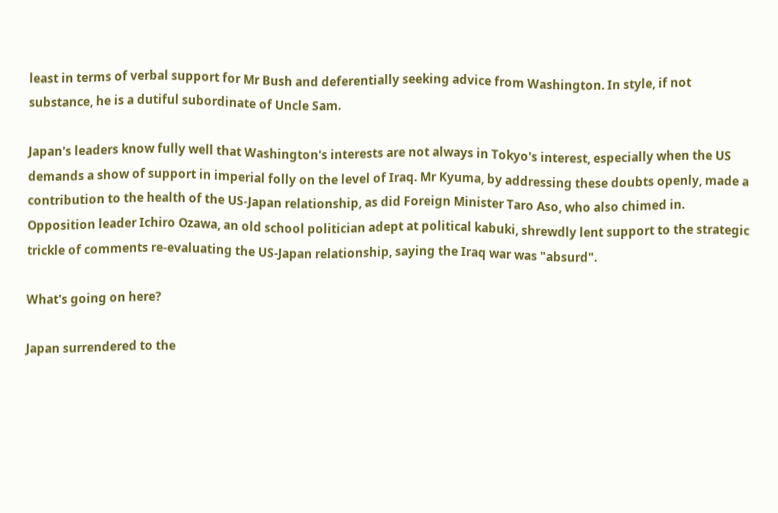least in terms of verbal support for Mr Bush and deferentially seeking advice from Washington. In style, if not substance, he is a dutiful subordinate of Uncle Sam.

Japan's leaders know fully well that Washington's interests are not always in Tokyo's interest, especially when the US demands a show of support in imperial folly on the level of Iraq. Mr Kyuma, by addressing these doubts openly, made a contribution to the health of the US-Japan relationship, as did Foreign Minister Taro Aso, who also chimed in. Opposition leader Ichiro Ozawa, an old school politician adept at political kabuki, shrewdly lent support to the strategic trickle of comments re-evaluating the US-Japan relationship, saying the Iraq war was "absurd".

What's going on here?

Japan surrendered to the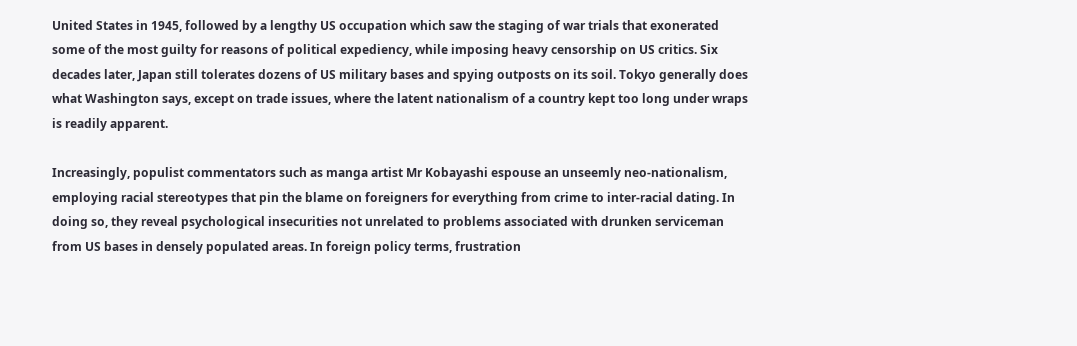United States in 1945, followed by a lengthy US occupation which saw the staging of war trials that exonerated some of the most guilty for reasons of political expediency, while imposing heavy censorship on US critics. Six decades later, Japan still tolerates dozens of US military bases and spying outposts on its soil. Tokyo generally does what Washington says, except on trade issues, where the latent nationalism of a country kept too long under wraps is readily apparent.

Increasingly, populist commentators such as manga artist Mr Kobayashi espouse an unseemly neo-nationalism, employing racial stereotypes that pin the blame on foreigners for everything from crime to inter-racial dating. In doing so, they reveal psychological insecurities not unrelated to problems associated with drunken serviceman from US bases in densely populated areas. In foreign policy terms, frustration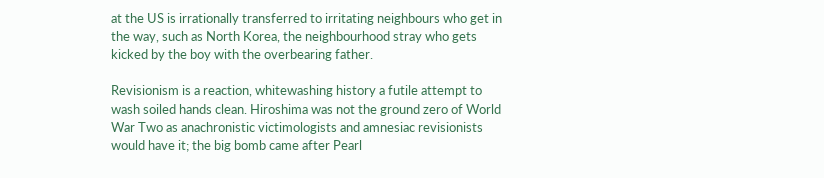at the US is irrationally transferred to irritating neighbours who get in the way, such as North Korea, the neighbourhood stray who gets kicked by the boy with the overbearing father.

Revisionism is a reaction, whitewashing history a futile attempt to wash soiled hands clean. Hiroshima was not the ground zero of World War Two as anachronistic victimologists and amnesiac revisionists would have it; the big bomb came after Pearl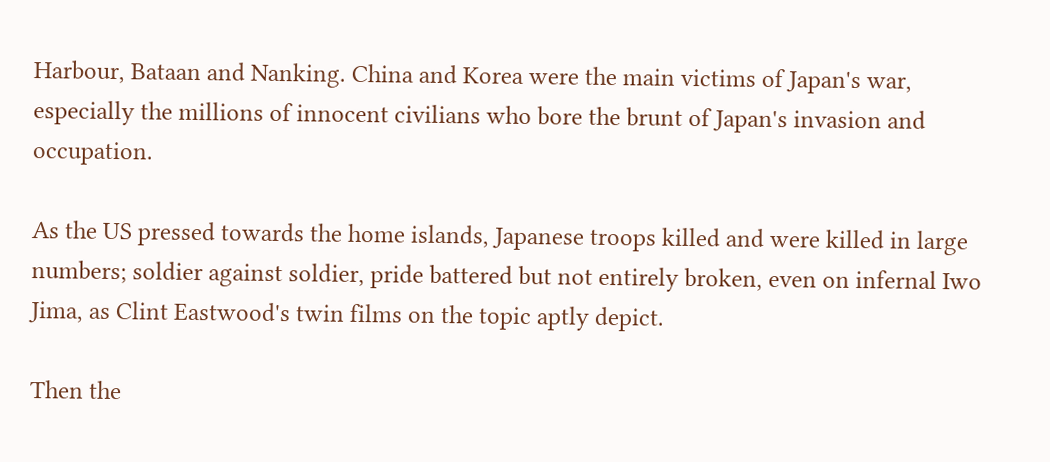Harbour, Bataan and Nanking. China and Korea were the main victims of Japan's war, especially the millions of innocent civilians who bore the brunt of Japan's invasion and occupation.

As the US pressed towards the home islands, Japanese troops killed and were killed in large numbers; soldier against soldier, pride battered but not entirely broken, even on infernal Iwo Jima, as Clint Eastwood's twin films on the topic aptly depict.

Then the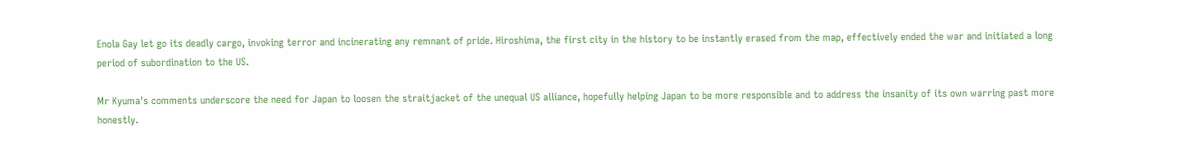Enola Gay let go its deadly cargo, invoking terror and incinerating any remnant of pride. Hiroshima, the first city in the history to be instantly erased from the map, effectively ended the war and initiated a long period of subordination to the US.

Mr Kyuma's comments underscore the need for Japan to loosen the straitjacket of the unequal US alliance, hopefully helping Japan to be more responsible and to address the insanity of its own warring past more honestly.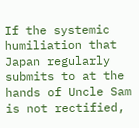If the systemic humiliation that Japan regularly submits to at the hands of Uncle Sam is not rectified,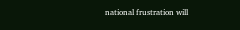national frustration will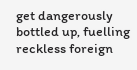get dangerously bottled up, fuelling reckless foreign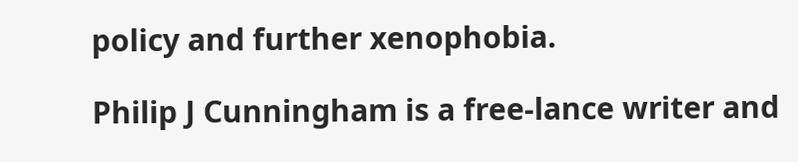policy and further xenophobia.

Philip J Cunningham is a free-lance writer and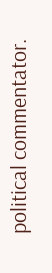political commentator.